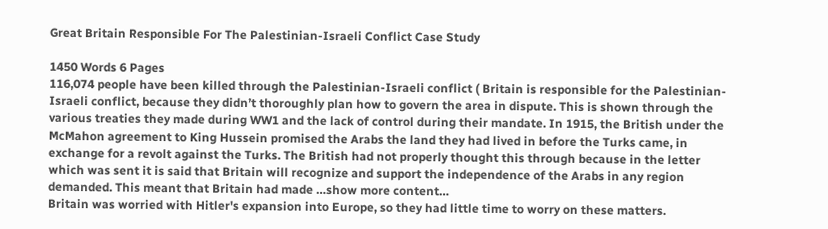Great Britain Responsible For The Palestinian-Israeli Conflict Case Study

1450 Words 6 Pages
116,074 people have been killed through the Palestinian-Israeli conflict ( Britain is responsible for the Palestinian-Israeli conflict, because they didn’t thoroughly plan how to govern the area in dispute. This is shown through the various treaties they made during WW1 and the lack of control during their mandate. In 1915, the British under the McMahon agreement to King Hussein promised the Arabs the land they had lived in before the Turks came, in exchange for a revolt against the Turks. The British had not properly thought this through because in the letter which was sent it is said that Britain will recognize and support the independence of the Arabs in any region demanded. This meant that Britain had made …show more content…
Britain was worried with Hitler's expansion into Europe, so they had little time to worry on these matters.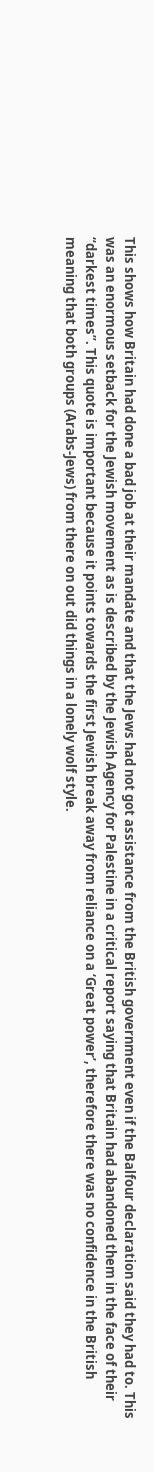This shows how Britain had done a bad job at their mandate and that the Jews had not got assistance from the British government even if the Balfour declaration said they had to. This was an enormous setback for the Jewish movement as is described by the Jewish Agency for Palestine in a critical report saying that Britain had abandoned them in the face of their “darkest times”. This quote is important because it points towards the first Jewish break away from reliance on a ‘Great power’, therefore there was no confidence in the British meaning that both groups (Arabs-Jews) from there on out did things in a lonely wolf style.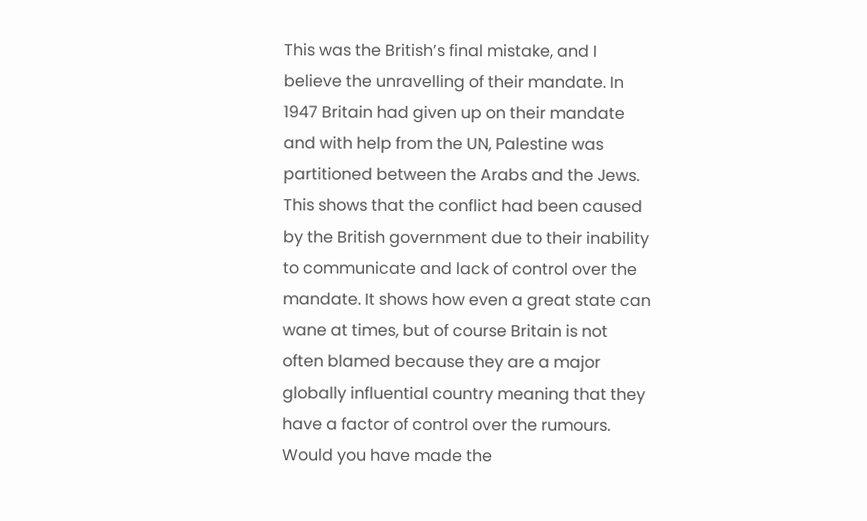This was the British’s final mistake, and I believe the unravelling of their mandate. In 1947 Britain had given up on their mandate and with help from the UN, Palestine was partitioned between the Arabs and the Jews. This shows that the conflict had been caused by the British government due to their inability to communicate and lack of control over the mandate. It shows how even a great state can wane at times, but of course Britain is not often blamed because they are a major globally influential country meaning that they have a factor of control over the rumours. Would you have made the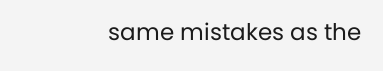same mistakes as the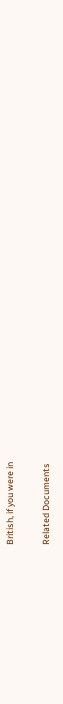British, if you were in

Related Documents